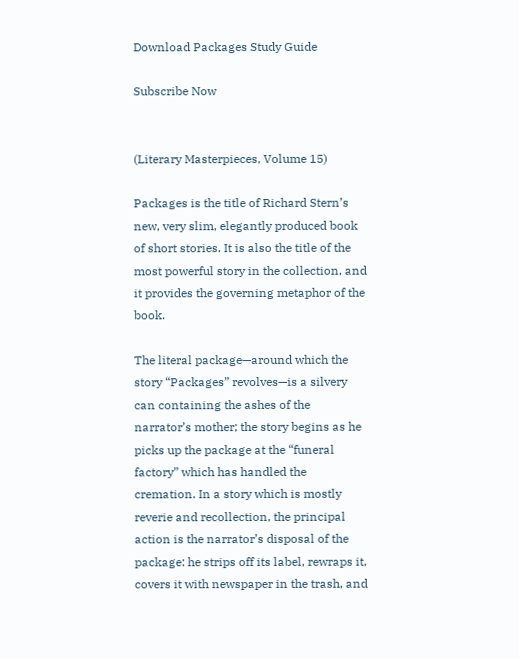Download Packages Study Guide

Subscribe Now


(Literary Masterpieces, Volume 15)

Packages is the title of Richard Stern’s new, very slim, elegantly produced book of short stories. It is also the title of the most powerful story in the collection, and it provides the governing metaphor of the book.

The literal package—around which the story “Packages” revolves—is a silvery can containing the ashes of the narrator’s mother; the story begins as he picks up the package at the “funeral factory” which has handled the cremation. In a story which is mostly reverie and recollection, the principal action is the narrator’s disposal of the package: he strips off its label, rewraps it, covers it with newspaper in the trash, and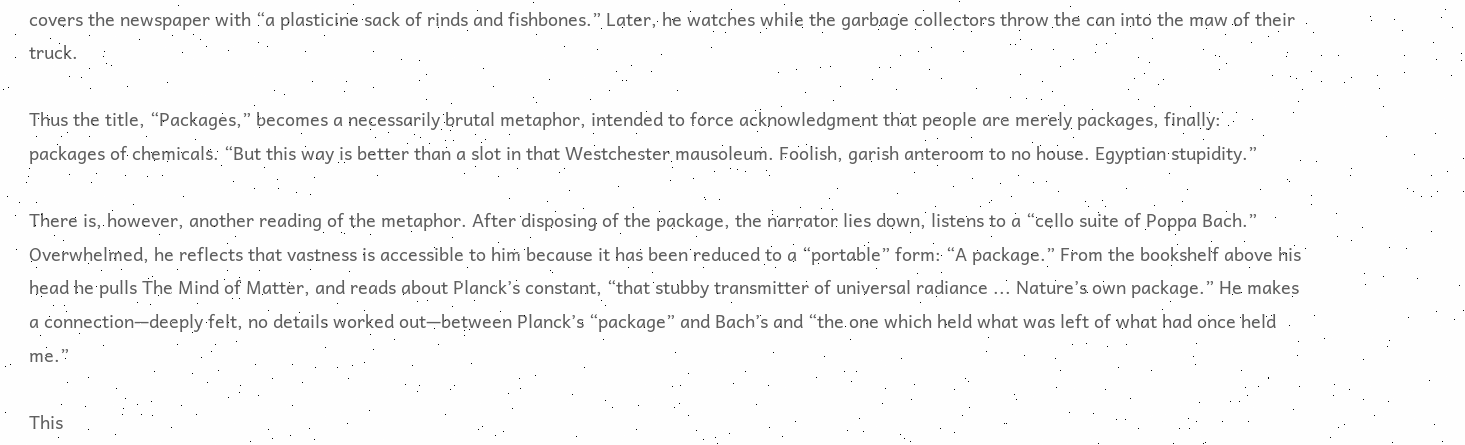covers the newspaper with “a plasticine sack of rinds and fishbones.” Later, he watches while the garbage collectors throw the can into the maw of their truck.

Thus the title, “Packages,” becomes a necessarily brutal metaphor, intended to force acknowledgment that people are merely packages, finally: packages of chemicals. “But this way is better than a slot in that Westchester mausoleum. Foolish, garish anteroom to no house. Egyptian stupidity.”

There is, however, another reading of the metaphor. After disposing of the package, the narrator lies down, listens to a “cello suite of Poppa Bach.” Overwhelmed, he reflects that vastness is accessible to him because it has been reduced to a “portable” form: “A package.” From the bookshelf above his head he pulls The Mind of Matter, and reads about Planck’s constant, “that stubby transmitter of universal radiance ... Nature’s own package.” He makes a connection—deeply felt, no details worked out—between Planck’s “package” and Bach’s and “the one which held what was left of what had once held me.”

This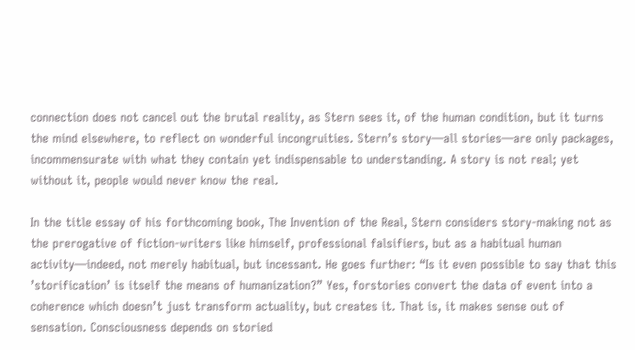connection does not cancel out the brutal reality, as Stern sees it, of the human condition, but it turns the mind elsewhere, to reflect on wonderful incongruities. Stern’s story—all stories—are only packages, incommensurate with what they contain yet indispensable to understanding. A story is not real; yet without it, people would never know the real.

In the title essay of his forthcoming book, The Invention of the Real, Stern considers story-making not as the prerogative of fiction-writers like himself, professional falsifiers, but as a habitual human activity—indeed, not merely habitual, but incessant. He goes further: “Is it even possible to say that this ’storification’ is itself the means of humanization?” Yes, forstories convert the data of event into a coherence which doesn’t just transform actuality, but creates it. That is, it makes sense out of sensation. Consciousness depends on storied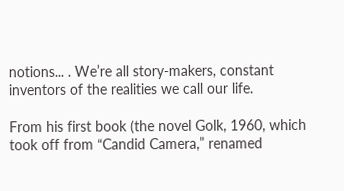notions... . We’re all story-makers, constant inventors of the realities we call our life.

From his first book (the novel Golk, 1960, which took off from “Candid Camera,” renamed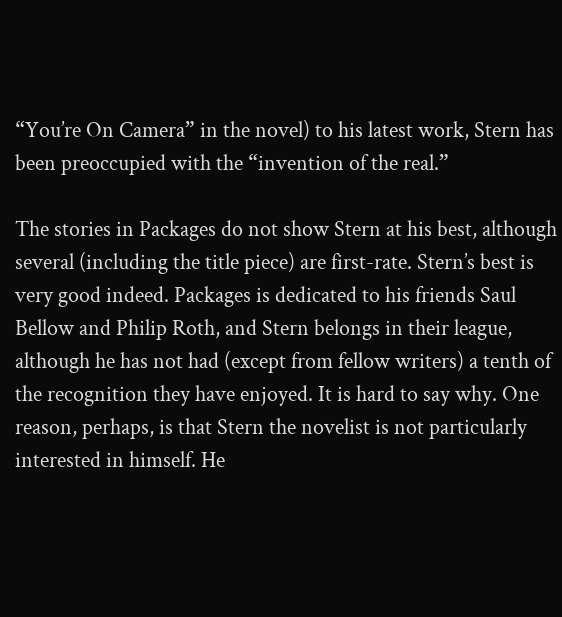“You’re On Camera” in the novel) to his latest work, Stern has been preoccupied with the “invention of the real.”

The stories in Packages do not show Stern at his best, although several (including the title piece) are first-rate. Stern’s best is very good indeed. Packages is dedicated to his friends Saul Bellow and Philip Roth, and Stern belongs in their league, although he has not had (except from fellow writers) a tenth of the recognition they have enjoyed. It is hard to say why. One reason, perhaps, is that Stern the novelist is not particularly interested in himself. He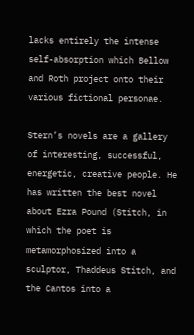lacks entirely the intense self-absorption which Bellow and Roth project onto their various fictional personae.

Stern’s novels are a gallery of interesting, successful, energetic, creative people. He has written the best novel about Ezra Pound (Stitch, in which the poet is metamorphosized into a sculptor, Thaddeus Stitch, and the Cantos into a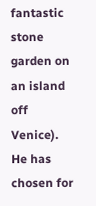fantastic stone garden on an island off Venice). He has chosen for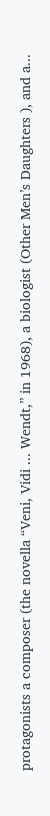protagonists a composer (the novella “Veni, Vidi ... Wendt,” in 1968), a biologist (Other Men’s Daughters ), and a...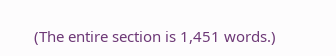(The entire section is 1,451 words.)